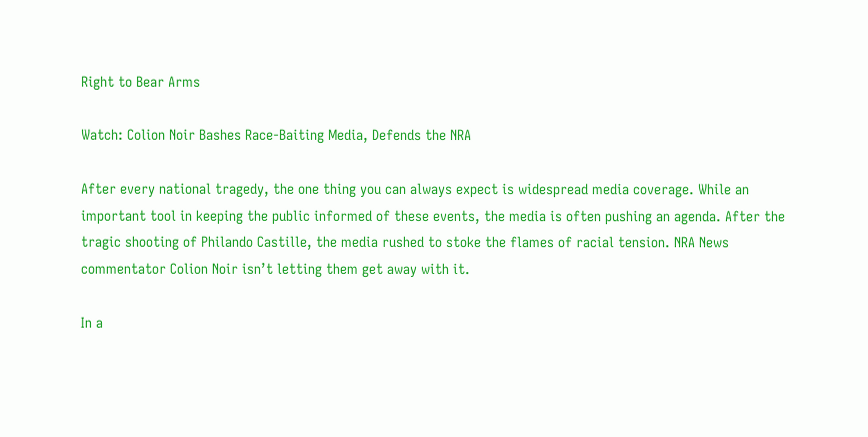Right to Bear Arms

Watch: Colion Noir Bashes Race-Baiting Media, Defends the NRA

After every national tragedy, the one thing you can always expect is widespread media coverage. While an important tool in keeping the public informed of these events, the media is often pushing an agenda. After the tragic shooting of Philando Castille, the media rushed to stoke the flames of racial tension. NRA News commentator Colion Noir isn’t letting them get away with it.

In a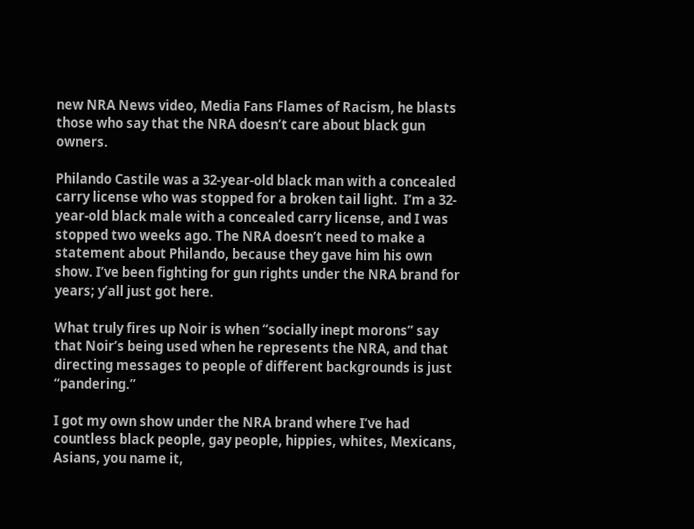new NRA News video, Media Fans Flames of Racism, he blasts those who say that the NRA doesn’t care about black gun owners.

Philando Castile was a 32-year-old black man with a concealed carry license who was stopped for a broken tail light.  I’m a 32-year-old black male with a concealed carry license, and I was stopped two weeks ago. The NRA doesn’t need to make a statement about Philando, because they gave him his own show. I’ve been fighting for gun rights under the NRA brand for years; y’all just got here.

What truly fires up Noir is when “socially inept morons” say that Noir’s being used when he represents the NRA, and that directing messages to people of different backgrounds is just “pandering.”

I got my own show under the NRA brand where I’ve had countless black people, gay people, hippies, whites, Mexicans, Asians, you name it,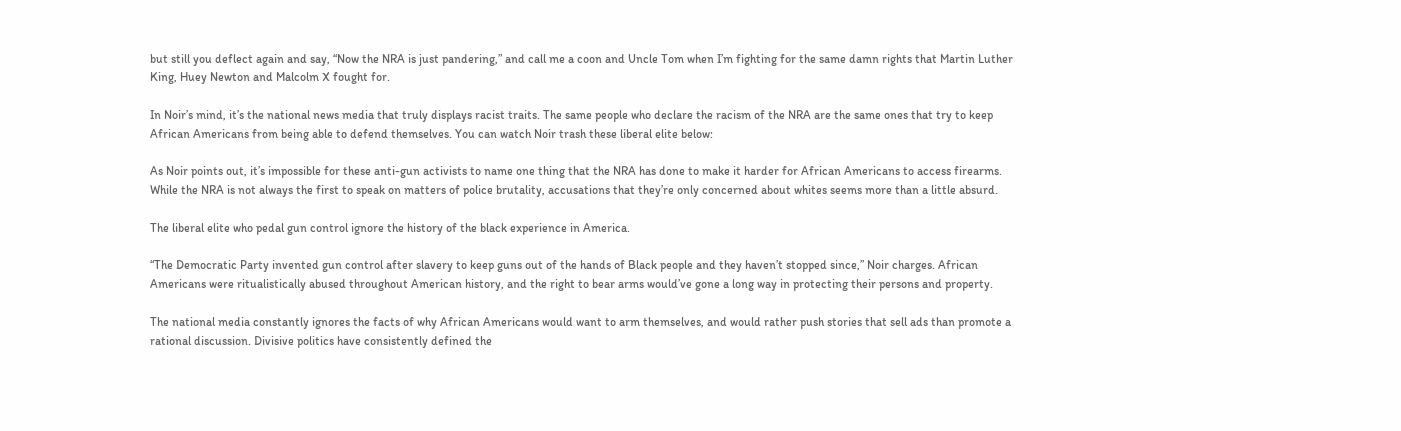but still you deflect again and say, “Now the NRA is just pandering,” and call me a coon and Uncle Tom when I’m fighting for the same damn rights that Martin Luther King, Huey Newton and Malcolm X fought for.

In Noir’s mind, it’s the national news media that truly displays racist traits. The same people who declare the racism of the NRA are the same ones that try to keep African Americans from being able to defend themselves. You can watch Noir trash these liberal elite below:

As Noir points out, it’s impossible for these anti-gun activists to name one thing that the NRA has done to make it harder for African Americans to access firearms. While the NRA is not always the first to speak on matters of police brutality, accusations that they’re only concerned about whites seems more than a little absurd.

The liberal elite who pedal gun control ignore the history of the black experience in America.

“The Democratic Party invented gun control after slavery to keep guns out of the hands of Black people and they haven’t stopped since,” Noir charges. African Americans were ritualistically abused throughout American history, and the right to bear arms would’ve gone a long way in protecting their persons and property.

The national media constantly ignores the facts of why African Americans would want to arm themselves, and would rather push stories that sell ads than promote a rational discussion. Divisive politics have consistently defined the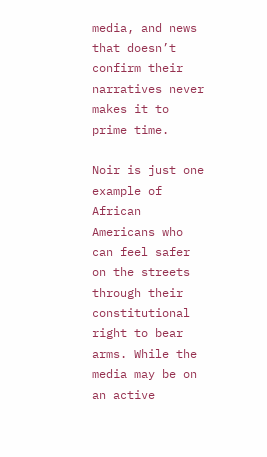media, and news that doesn’t confirm their narratives never makes it to prime time.

Noir is just one example of African Americans who can feel safer on the streets through their constitutional right to bear arms. While the media may be on an active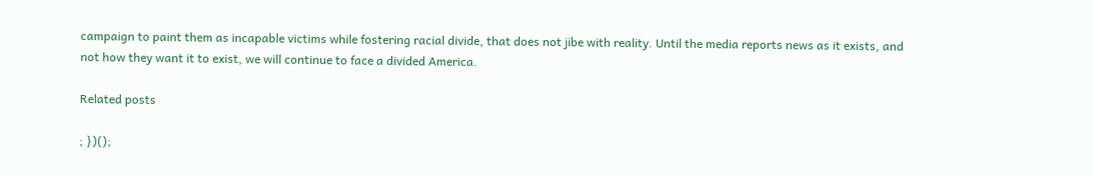campaign to paint them as incapable victims while fostering racial divide, that does not jibe with reality. Until the media reports news as it exists, and not how they want it to exist, we will continue to face a divided America.

Related posts

; })();